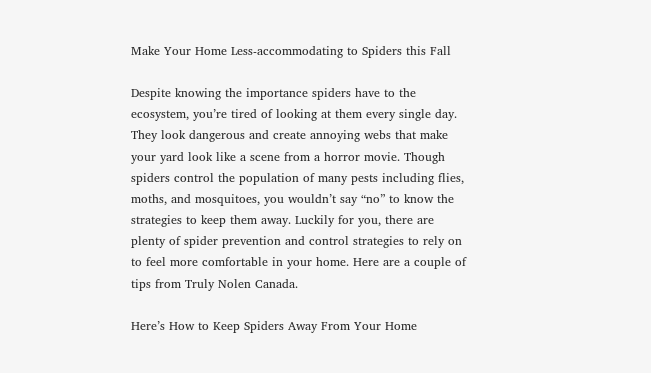Make Your Home Less-accommodating to Spiders this Fall

Despite knowing the importance spiders have to the ecosystem, you’re tired of looking at them every single day. They look dangerous and create annoying webs that make your yard look like a scene from a horror movie. Though spiders control the population of many pests including flies, moths, and mosquitoes, you wouldn’t say “no” to know the strategies to keep them away. Luckily for you, there are plenty of spider prevention and control strategies to rely on to feel more comfortable in your home. Here are a couple of tips from Truly Nolen Canada.

Here’s How to Keep Spiders Away From Your Home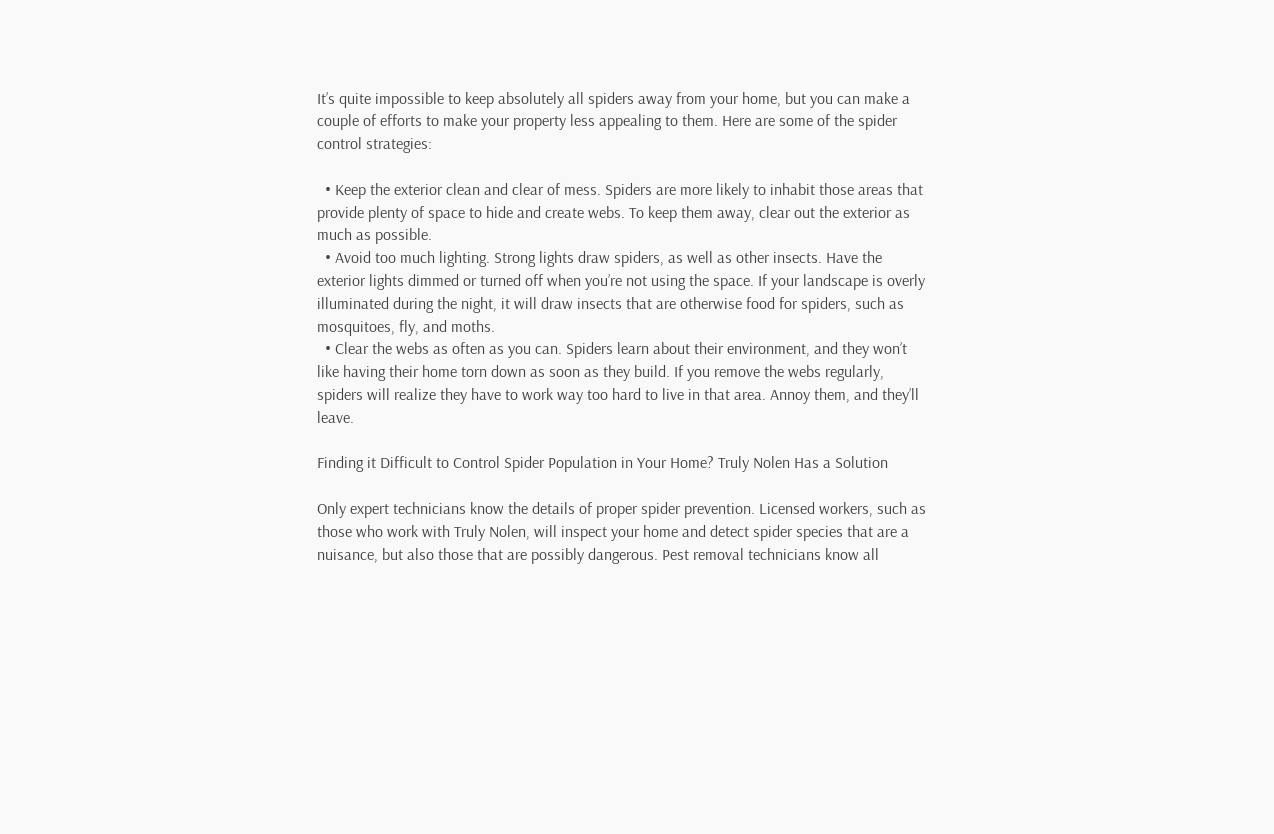It’s quite impossible to keep absolutely all spiders away from your home, but you can make a couple of efforts to make your property less appealing to them. Here are some of the spider control strategies:

  • Keep the exterior clean and clear of mess. Spiders are more likely to inhabit those areas that provide plenty of space to hide and create webs. To keep them away, clear out the exterior as much as possible.
  • Avoid too much lighting. Strong lights draw spiders, as well as other insects. Have the exterior lights dimmed or turned off when you’re not using the space. If your landscape is overly illuminated during the night, it will draw insects that are otherwise food for spiders, such as mosquitoes, fly, and moths.
  • Clear the webs as often as you can. Spiders learn about their environment, and they won’t like having their home torn down as soon as they build. If you remove the webs regularly, spiders will realize they have to work way too hard to live in that area. Annoy them, and they’ll leave.

Finding it Difficult to Control Spider Population in Your Home? Truly Nolen Has a Solution

Only expert technicians know the details of proper spider prevention. Licensed workers, such as those who work with Truly Nolen, will inspect your home and detect spider species that are a nuisance, but also those that are possibly dangerous. Pest removal technicians know all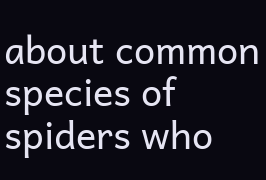about common species of spiders who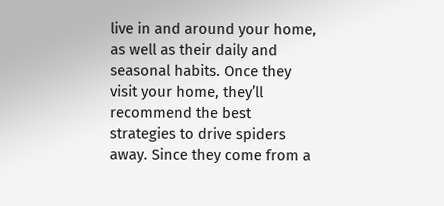live in and around your home, as well as their daily and seasonal habits. Once they visit your home, they’ll recommend the best strategies to drive spiders away. Since they come from a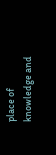place of knowledge and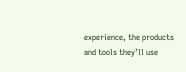experience, the products and tools they’ll use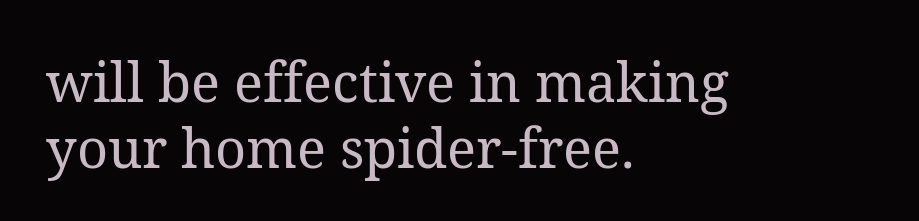will be effective in making your home spider-free.